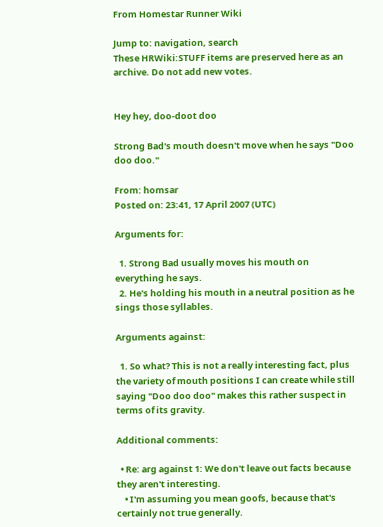From Homestar Runner Wiki

Jump to: navigation, search
These HRWiki:STUFF items are preserved here as an archive. Do not add new votes.


Hey hey, doo-doot doo

Strong Bad's mouth doesn't move when he says "Doo doo doo."

From: homsar
Posted on: 23:41, 17 April 2007 (UTC)

Arguments for:

  1. Strong Bad usually moves his mouth on everything he says.
  2. He's holding his mouth in a neutral position as he sings those syllables.

Arguments against:

  1. So what? This is not a really interesting fact, plus the variety of mouth positions I can create while still saying "Doo doo doo" makes this rather suspect in terms of its gravity.

Additional comments:

  • Re: arg against 1: We don't leave out facts because they aren't interesting.
    • I'm assuming you mean goofs, because that's certainly not true generally.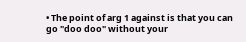• The point of arg 1 against is that you can go "doo doo" without your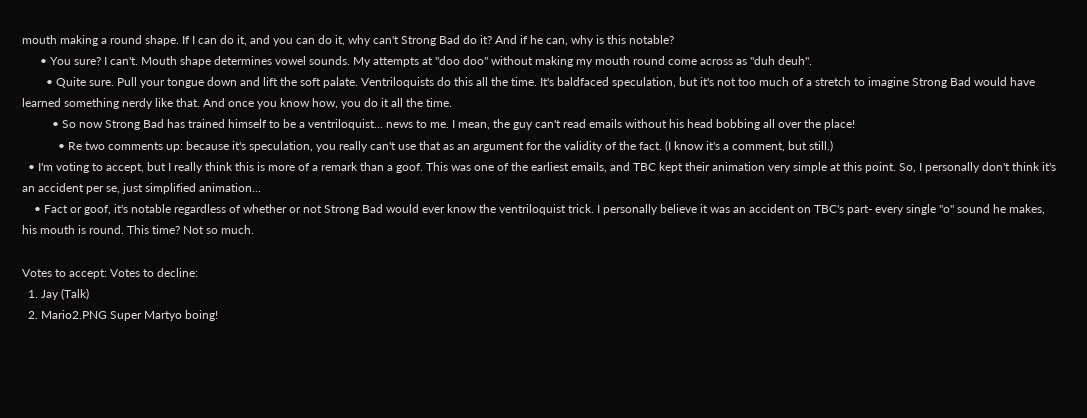mouth making a round shape. If I can do it, and you can do it, why can't Strong Bad do it? And if he can, why is this notable?
      • You sure? I can't. Mouth shape determines vowel sounds. My attempts at "doo doo" without making my mouth round come across as "duh deuh".
        • Quite sure. Pull your tongue down and lift the soft palate. Ventriloquists do this all the time. It's baldfaced speculation, but it's not too much of a stretch to imagine Strong Bad would have learned something nerdy like that. And once you know how, you do it all the time.
          • So now Strong Bad has trained himself to be a ventriloquist... news to me. I mean, the guy can't read emails without his head bobbing all over the place!
            • Re two comments up: because it's speculation, you really can't use that as an argument for the validity of the fact. (I know it's a comment, but still.)
  • I'm voting to accept, but I really think this is more of a remark than a goof. This was one of the earliest emails, and TBC kept their animation very simple at this point. So, I personally don't think it's an accident per se, just simplified animation...
    • Fact or goof, it's notable regardless of whether or not Strong Bad would ever know the ventriloquist trick. I personally believe it was an accident on TBC's part- every single "o" sound he makes, his mouth is round. This time? Not so much.

Votes to accept: Votes to decline:
  1. Jay (Talk)
  2. Mario2.PNG Super Martyo boing!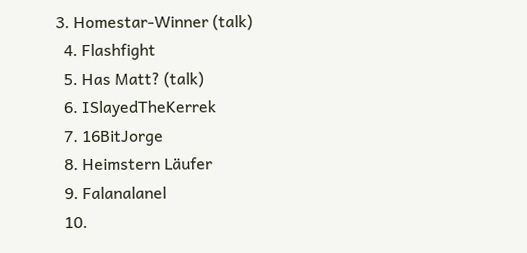3. Homestar-Winner (talk)
  4. Flashfight
  5. Has Matt? (talk)
  6. ISlayedTheKerrek
  7. 16BitJorge
  8. Heimstern Läufer
  9. Falanalanel
  10.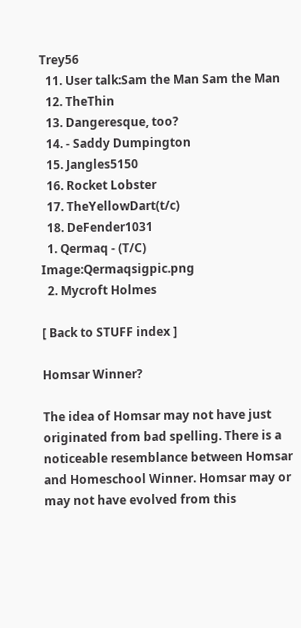Trey56
  11. User talk:Sam the Man Sam the Man
  12. TheThin
  13. Dangeresque, too?
  14. - Saddy Dumpington
  15. Jangles5150
  16. Rocket Lobster
  17. TheYellowDart(t/c)
  18. DeFender1031
  1. Qermaq - (T/C) Image:Qermaqsigpic.png
  2. Mycroft Holmes

[ Back to STUFF index ]

Homsar Winner?

The idea of Homsar may not have just originated from bad spelling. There is a noticeable resemblance between Homsar and Homeschool Winner. Homsar may or may not have evolved from this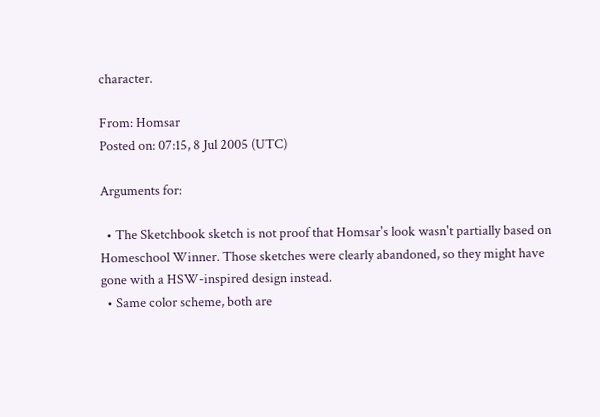character.

From: Homsar
Posted on: 07:15, 8 Jul 2005 (UTC)

Arguments for:

  • The Sketchbook sketch is not proof that Homsar's look wasn't partially based on Homeschool Winner. Those sketches were clearly abandoned, so they might have gone with a HSW-inspired design instead.
  • Same color scheme, both are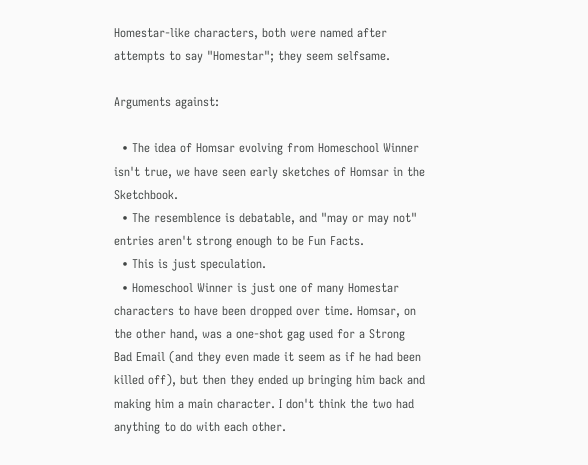Homestar-like characters, both were named after attempts to say "Homestar"; they seem selfsame.

Arguments against:

  • The idea of Homsar evolving from Homeschool Winner isn't true, we have seen early sketches of Homsar in the Sketchbook.
  • The resemblence is debatable, and "may or may not" entries aren't strong enough to be Fun Facts.
  • This is just speculation.
  • Homeschool Winner is just one of many Homestar characters to have been dropped over time. Homsar, on the other hand, was a one-shot gag used for a Strong Bad Email (and they even made it seem as if he had been killed off), but then they ended up bringing him back and making him a main character. I don't think the two had anything to do with each other.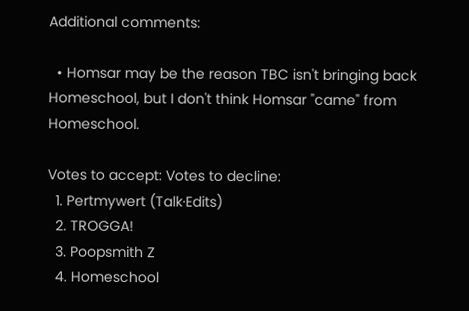Additional comments:

  • Homsar may be the reason TBC isn't bringing back Homeschool, but I don't think Homsar "came" from Homeschool.

Votes to accept: Votes to decline:
  1. Pertmywert (Talk·Edits)
  2. TROGGA!
  3. Poopsmith Z
  4. Homeschool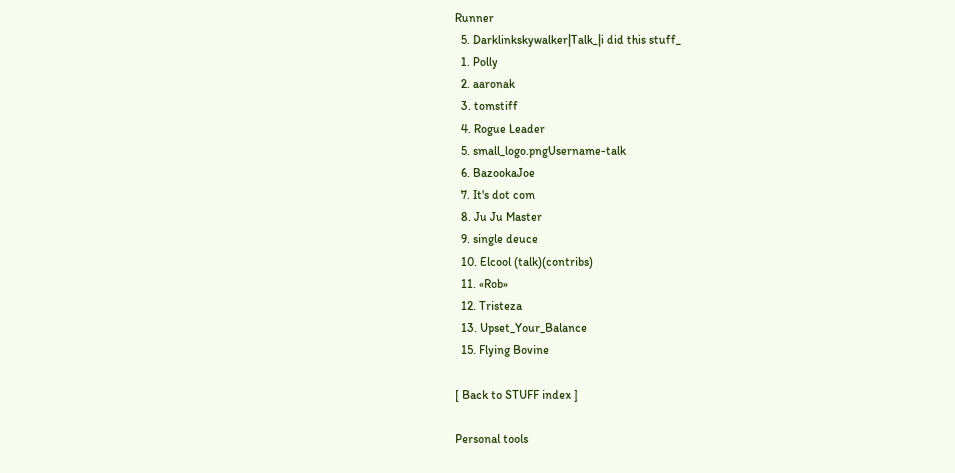Runner
  5. Darklinkskywalker|Talk_|i did this stuff_
  1. Polly
  2. aaronak
  3. tomstiff
  4. Rogue Leader
  5. small_logo.pngUsername-talk
  6. BazookaJoe
  7. It's dot com
  8. Ju Ju Master
  9. single deuce
  10. Elcool (talk)(contribs)
  11. «Rob»
  12. Tristeza
  13. Upset_Your_Balance
  15. Flying Bovine

[ Back to STUFF index ]

Personal tools